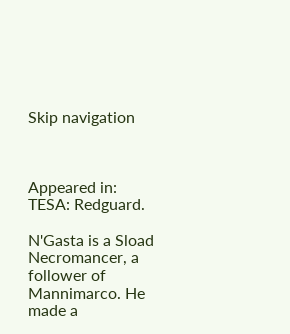Skip navigation



Appeared in: TESA: Redguard.

N'Gasta is a Sload Necromancer, a follower of Mannimarco. He made a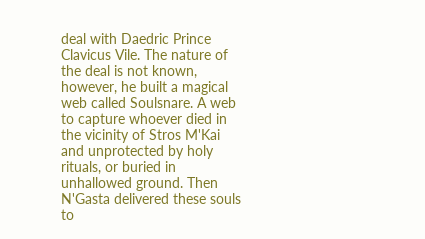deal with Daedric Prince Clavicus Vile. The nature of the deal is not known, however, he built a magical web called Soulsnare. A web to capture whoever died in the vicinity of Stros M'Kai and unprotected by holy rituals, or buried in unhallowed ground. Then N'Gasta delivered these souls to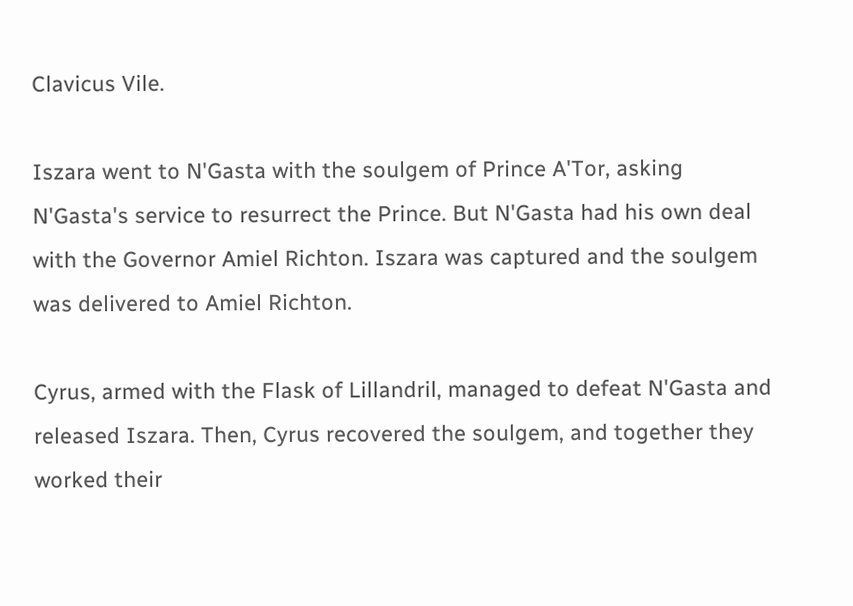Clavicus Vile.

Iszara went to N'Gasta with the soulgem of Prince A'Tor, asking N'Gasta's service to resurrect the Prince. But N'Gasta had his own deal with the Governor Amiel Richton. Iszara was captured and the soulgem was delivered to Amiel Richton.

Cyrus, armed with the Flask of Lillandril, managed to defeat N'Gasta and released Iszara. Then, Cyrus recovered the soulgem, and together they worked their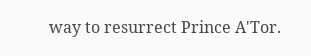way to resurrect Prince A'Tor.